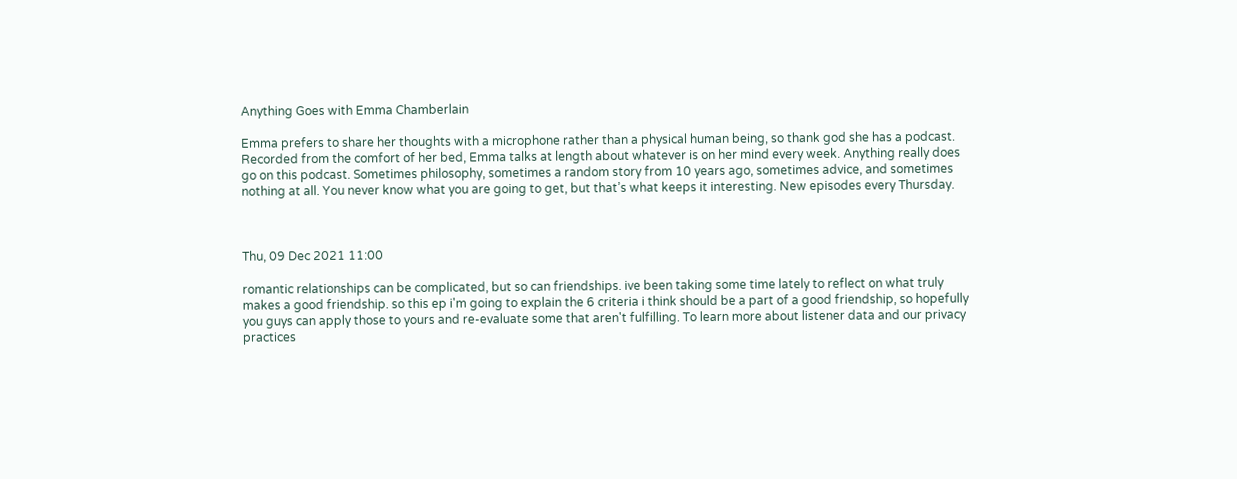Anything Goes with Emma Chamberlain

Emma prefers to share her thoughts with a microphone rather than a physical human being, so thank god she has a podcast. Recorded from the comfort of her bed, Emma talks at length about whatever is on her mind every week. Anything really does go on this podcast. Sometimes philosophy, sometimes a random story from 10 years ago, sometimes advice, and sometimes nothing at all. You never know what you are going to get, but that’s what keeps it interesting. New episodes every Thursday.



Thu, 09 Dec 2021 11:00

romantic relationships can be complicated, but so can friendships. ive been taking some time lately to reflect on what truly makes a good friendship. so this ep i'm going to explain the 6 criteria i think should be a part of a good friendship, so hopefully you guys can apply those to yours and re-evaluate some that aren't fulfilling. To learn more about listener data and our privacy practices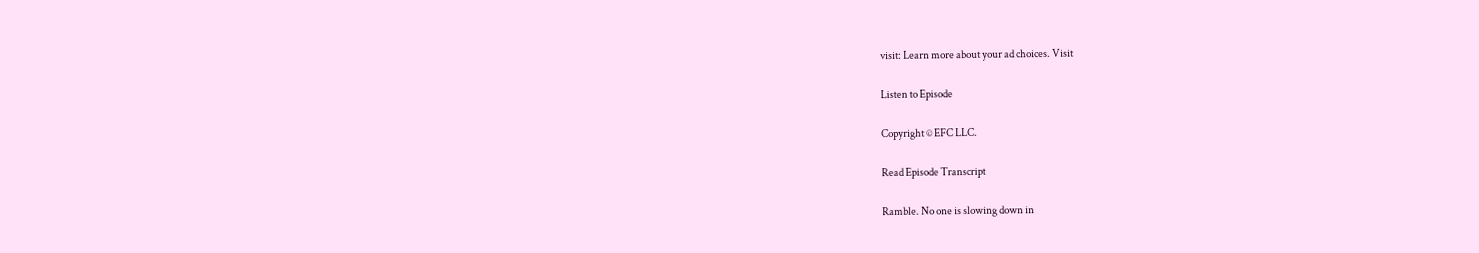visit: Learn more about your ad choices. Visit

Listen to Episode

Copyright © EFC LLC.

Read Episode Transcript

Ramble. No one is slowing down in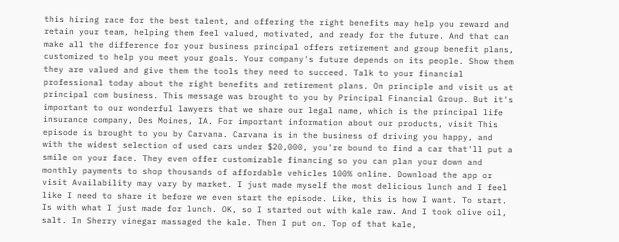this hiring race for the best talent, and offering the right benefits may help you reward and retain your team, helping them feel valued, motivated, and ready for the future. And that can make all the difference for your business principal offers retirement and group benefit plans, customized to help you meet your goals. Your company's future depends on its people. Show them they are valued and give them the tools they need to succeed. Talk to your financial professional today about the right benefits and retirement plans. On principle and visit us at principal com business. This message was brought to you by Principal Financial Group. But it's important to our wonderful lawyers that we share our legal name, which is the principal life insurance company, Des Moines, IA. For important information about our products, visit This episode is brought to you by Carvana. Carvana is in the business of driving you happy, and with the widest selection of used cars under $20,000, you're bound to find a car that'll put a smile on your face. They even offer customizable financing so you can plan your down and monthly payments to shop thousands of affordable vehicles 100% online. Download the app or visit Availability may vary by market. I just made myself the most delicious lunch and I feel like I need to share it before we even start the episode. Like, this is how I want. To start. Is with what I just made for lunch. OK, so I started out with kale raw. And I took olive oil, salt. In Sherry vinegar massaged the kale. Then I put on. Top of that kale,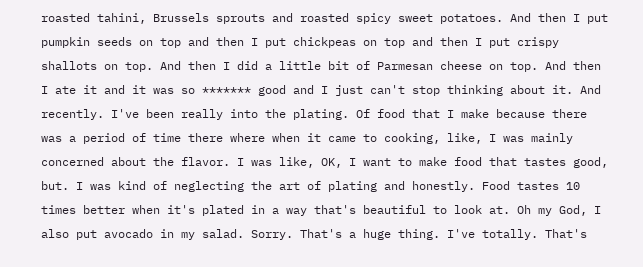roasted tahini, Brussels sprouts and roasted spicy sweet potatoes. And then I put pumpkin seeds on top and then I put chickpeas on top and then I put crispy shallots on top. And then I did a little bit of Parmesan cheese on top. And then I ate it and it was so ******* good and I just can't stop thinking about it. And recently. I've been really into the plating. Of food that I make because there was a period of time there where when it came to cooking, like, I was mainly concerned about the flavor. I was like, OK, I want to make food that tastes good, but. I was kind of neglecting the art of plating and honestly. Food tastes 10 times better when it's plated in a way that's beautiful to look at. Oh my God, I also put avocado in my salad. Sorry. That's a huge thing. I've totally. That's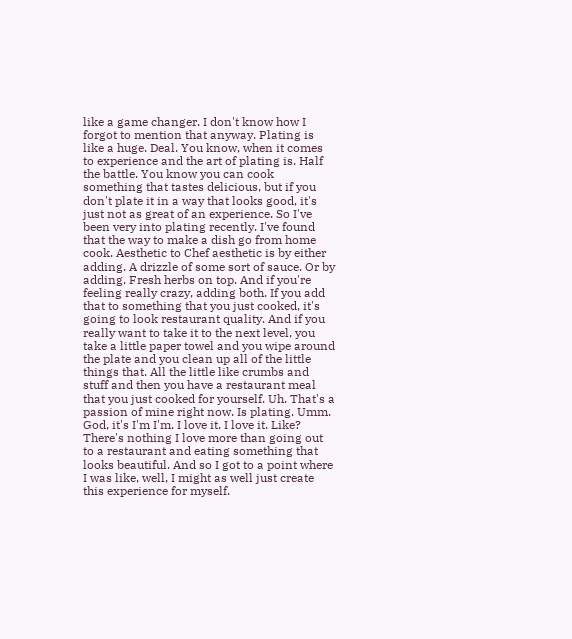like a game changer. I don't know how I forgot to mention that anyway. Plating is like a huge. Deal. You know, when it comes to experience and the art of plating is. Half the battle. You know you can cook something that tastes delicious, but if you don't plate it in a way that looks good, it's just not as great of an experience. So I've been very into plating recently. I've found that the way to make a dish go from home cook. Aesthetic to Chef aesthetic is by either adding. A drizzle of some sort of sauce. Or by adding. Fresh herbs on top. And if you're feeling really crazy, adding both. If you add that to something that you just cooked, it's going to look restaurant quality. And if you really want to take it to the next level, you take a little paper towel and you wipe around the plate and you clean up all of the little things that. All the little like crumbs and stuff and then you have a restaurant meal that you just cooked for yourself. Uh. That's a passion of mine right now. Is plating. Umm. God, it's I'm I'm. I love it. I love it. Like? There's nothing I love more than going out to a restaurant and eating something that looks beautiful. And so I got to a point where I was like, well, I might as well just create this experience for myself.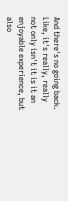And there's no going back. Like, it's really, really not only isn't it is it an enjoyable experience, but also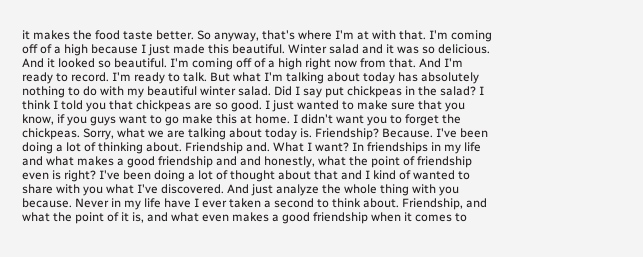it makes the food taste better. So anyway, that's where I'm at with that. I'm coming off of a high because I just made this beautiful. Winter salad and it was so delicious. And it looked so beautiful. I'm coming off of a high right now from that. And I'm ready to record. I'm ready to talk. But what I'm talking about today has absolutely nothing to do with my beautiful winter salad. Did I say put chickpeas in the salad? I think I told you that chickpeas are so good. I just wanted to make sure that you know, if you guys want to go make this at home. I didn't want you to forget the chickpeas. Sorry, what we are talking about today is. Friendship? Because. I've been doing a lot of thinking about. Friendship and. What I want? In friendships in my life and what makes a good friendship and and honestly, what the point of friendship even is right? I've been doing a lot of thought about that and I kind of wanted to share with you what I've discovered. And just analyze the whole thing with you because. Never in my life have I ever taken a second to think about. Friendship, and what the point of it is, and what even makes a good friendship when it comes to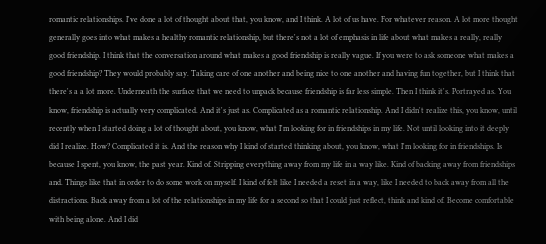romantic relationships. I've done a lot of thought about that, you know, and I think. A lot of us have. For whatever reason. A lot more thought generally goes into what makes a healthy romantic relationship, but there's not a lot of emphasis in life about what makes a really, really good friendship. I think that the conversation around what makes a good friendship is really vague. If you were to ask someone what makes a good friendship? They would probably say. Taking care of one another and being nice to one another and having fun together, but I think that there's a a lot more. Underneath the surface that we need to unpack because friendship is far less simple. Then I think it's. Portrayed as. You know, friendship is actually very complicated. And it's just as. Complicated as a romantic relationship. And I didn't realize this, you know, until recently when I started doing a lot of thought about, you know, what I'm looking for in friendships in my life. Not until looking into it deeply did I realize. How? Complicated it is. And the reason why I kind of started thinking about, you know, what I'm looking for in friendships. Is because I spent, you know, the past year. Kind of. Stripping everything away from my life in a way like. Kind of backing away from friendships and. Things like that in order to do some work on myself. I kind of felt like I needed a reset in a way, like I needed to back away from all the distractions. Back away from a lot of the relationships in my life for a second so that I could just reflect, think and kind of. Become comfortable with being alone. And I did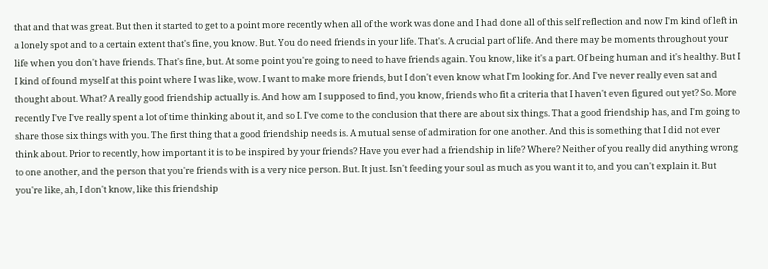that and that was great. But then it started to get to a point more recently when all of the work was done and I had done all of this self reflection and now I'm kind of left in a lonely spot and to a certain extent that's fine, you know. But. You do need friends in your life. That's. A crucial part of life. And there may be moments throughout your life when you don't have friends. That's fine, but. At some point you're going to need to have friends again. You know, like it's a part. Of being human and it's healthy. But I I kind of found myself at this point where I was like, wow. I want to make more friends, but I don't even know what I'm looking for. And I've never really even sat and thought about. What? A really good friendship actually is. And how am I supposed to find, you know, friends who fit a criteria that I haven't even figured out yet? So. More recently I've I've really spent a lot of time thinking about it, and so I. I've come to the conclusion that there are about six things. That a good friendship has, and I'm going to share those six things with you. The first thing that a good friendship needs is. A mutual sense of admiration for one another. And this is something that I did not ever think about. Prior to recently, how important it is to be inspired by your friends? Have you ever had a friendship in life? Where? Neither of you really did anything wrong to one another, and the person that you're friends with is a very nice person. But. It just. Isn't feeding your soul as much as you want it to, and you can't explain it. But you're like, ah, I don't know, like this friendship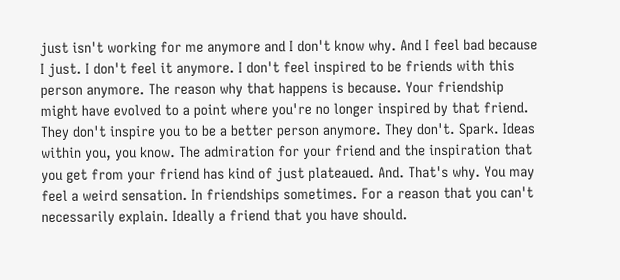just isn't working for me anymore and I don't know why. And I feel bad because I just. I don't feel it anymore. I don't feel inspired to be friends with this person anymore. The reason why that happens is because. Your friendship might have evolved to a point where you're no longer inspired by that friend. They don't inspire you to be a better person anymore. They don't. Spark. Ideas within you, you know. The admiration for your friend and the inspiration that you get from your friend has kind of just plateaued. And. That's why. You may feel a weird sensation. In friendships sometimes. For a reason that you can't necessarily explain. Ideally a friend that you have should.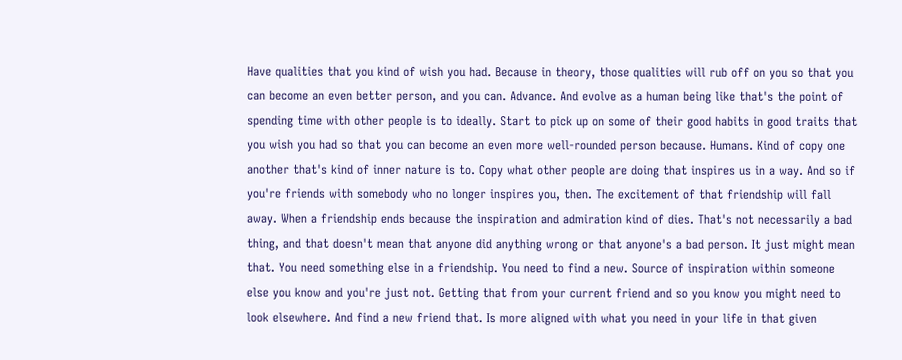Have qualities that you kind of wish you had. Because in theory, those qualities will rub off on you so that you can become an even better person, and you can. Advance. And evolve as a human being like that's the point of spending time with other people is to ideally. Start to pick up on some of their good habits in good traits that you wish you had so that you can become an even more well-rounded person because. Humans. Kind of copy one another that's kind of inner nature is to. Copy what other people are doing that inspires us in a way. And so if you're friends with somebody who no longer inspires you, then. The excitement of that friendship will fall away. When a friendship ends because the inspiration and admiration kind of dies. That's not necessarily a bad thing, and that doesn't mean that anyone did anything wrong or that anyone's a bad person. It just might mean that. You need something else in a friendship. You need to find a new. Source of inspiration within someone else you know and you're just not. Getting that from your current friend and so you know you might need to look elsewhere. And find a new friend that. Is more aligned with what you need in your life in that given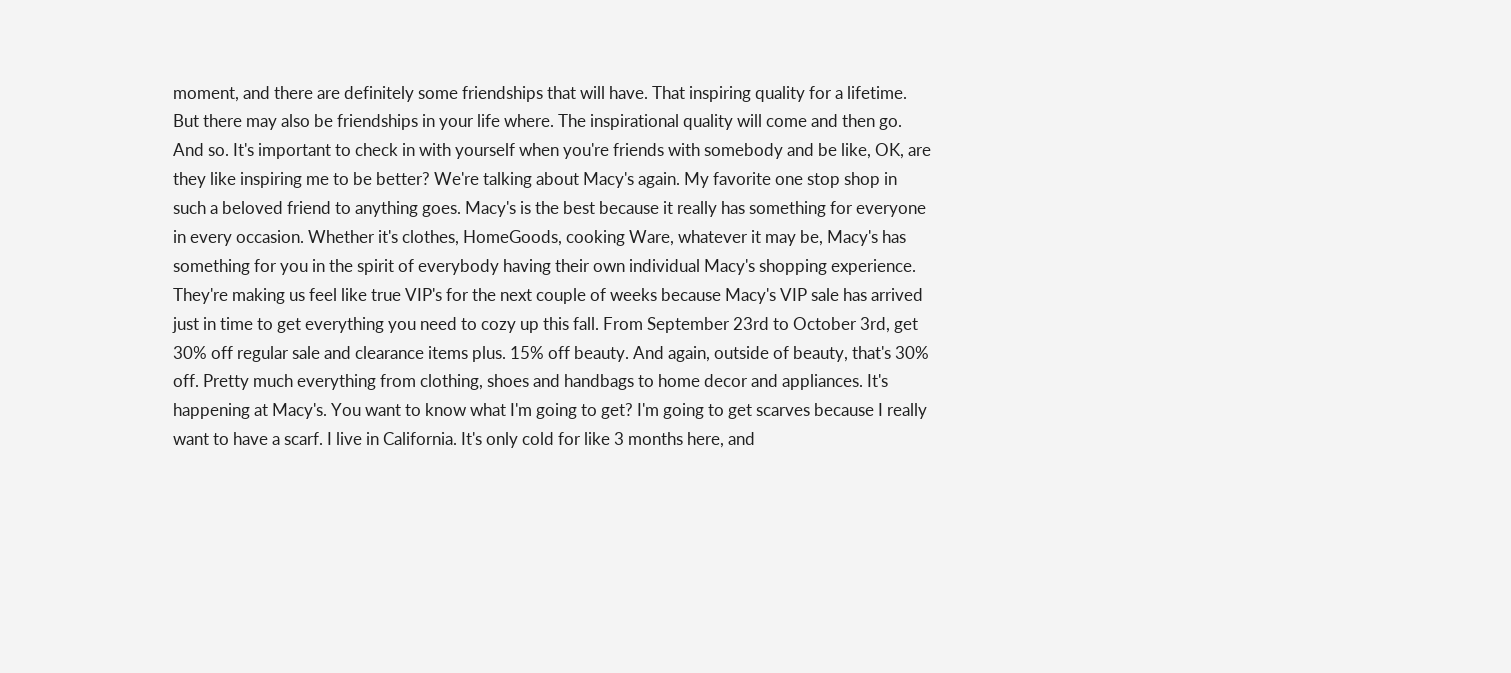moment, and there are definitely some friendships that will have. That inspiring quality for a lifetime. But there may also be friendships in your life where. The inspirational quality will come and then go. And so. It's important to check in with yourself when you're friends with somebody and be like, OK, are they like inspiring me to be better? We're talking about Macy's again. My favorite one stop shop in such a beloved friend to anything goes. Macy's is the best because it really has something for everyone in every occasion. Whether it's clothes, HomeGoods, cooking Ware, whatever it may be, Macy's has something for you in the spirit of everybody having their own individual Macy's shopping experience. They're making us feel like true VIP's for the next couple of weeks because Macy's VIP sale has arrived just in time to get everything you need to cozy up this fall. From September 23rd to October 3rd, get 30% off regular sale and clearance items plus. 15% off beauty. And again, outside of beauty, that's 30% off. Pretty much everything from clothing, shoes and handbags to home decor and appliances. It's happening at Macy's. You want to know what I'm going to get? I'm going to get scarves because I really want to have a scarf. I live in California. It's only cold for like 3 months here, and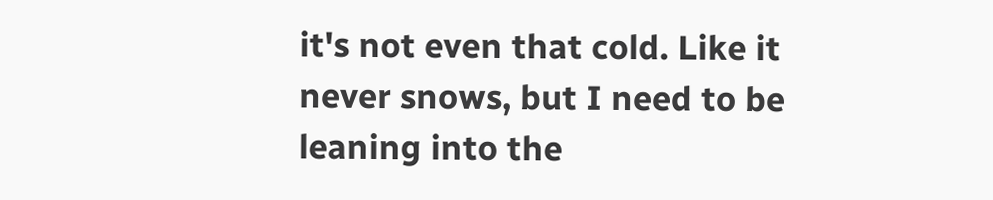it's not even that cold. Like it never snows, but I need to be leaning into the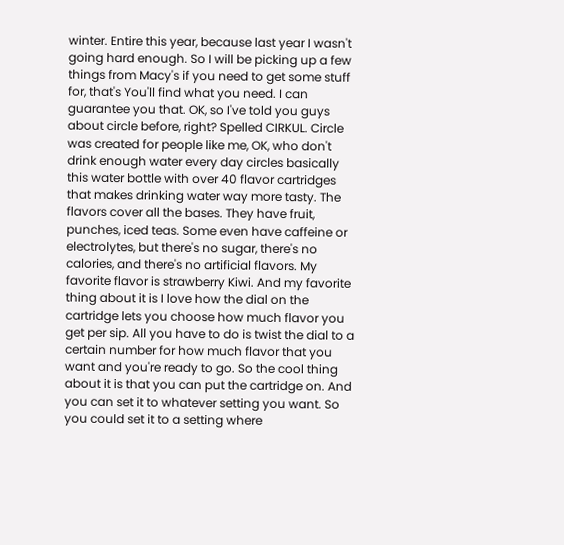winter. Entire this year, because last year I wasn't going hard enough. So I will be picking up a few things from Macy's if you need to get some stuff for, that's You'll find what you need. I can guarantee you that. OK, so I've told you guys about circle before, right? Spelled CIRKUL. Circle was created for people like me, OK, who don't drink enough water every day circles basically this water bottle with over 40 flavor cartridges that makes drinking water way more tasty. The flavors cover all the bases. They have fruit, punches, iced teas. Some even have caffeine or electrolytes, but there's no sugar, there's no calories, and there's no artificial flavors. My favorite flavor is strawberry Kiwi. And my favorite thing about it is I love how the dial on the cartridge lets you choose how much flavor you get per sip. All you have to do is twist the dial to a certain number for how much flavor that you want and you're ready to go. So the cool thing about it is that you can put the cartridge on. And you can set it to whatever setting you want. So you could set it to a setting where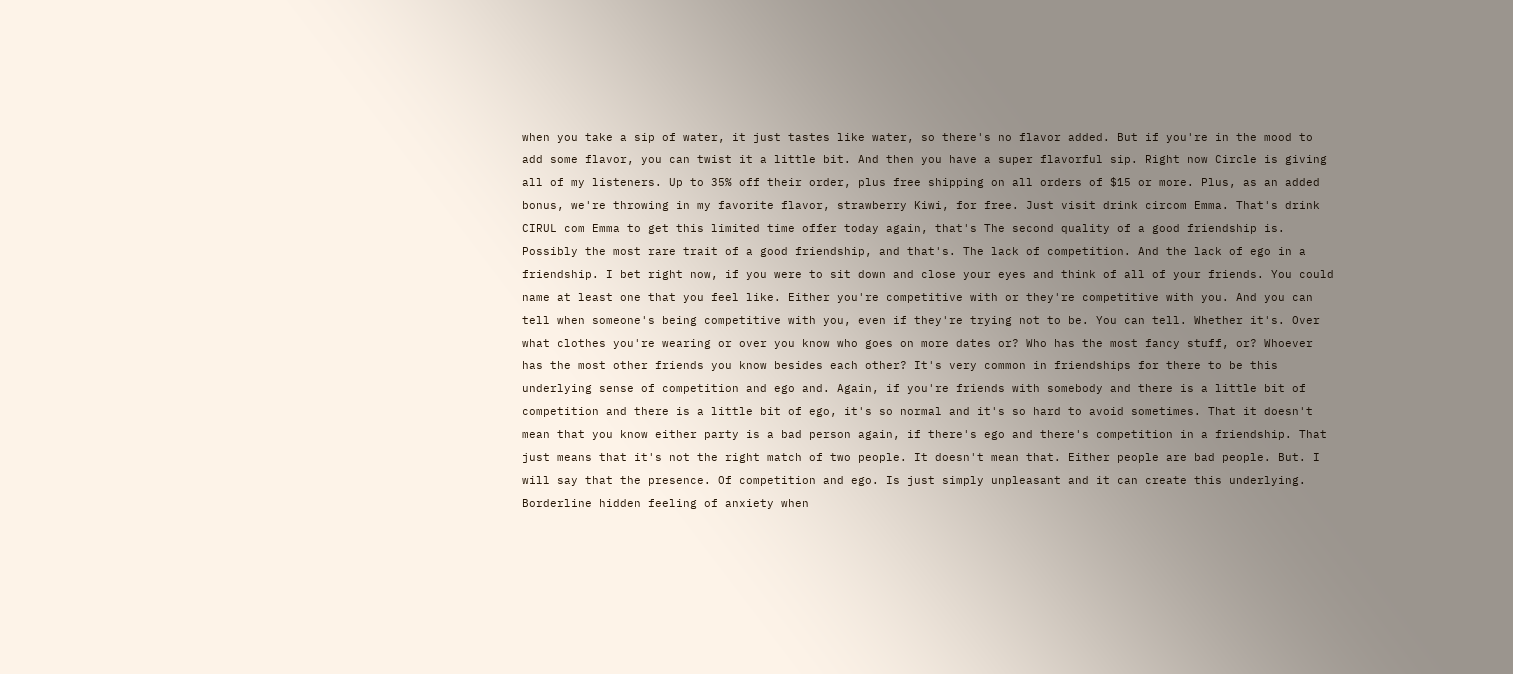when you take a sip of water, it just tastes like water, so there's no flavor added. But if you're in the mood to add some flavor, you can twist it a little bit. And then you have a super flavorful sip. Right now Circle is giving all of my listeners. Up to 35% off their order, plus free shipping on all orders of $15 or more. Plus, as an added bonus, we're throwing in my favorite flavor, strawberry Kiwi, for free. Just visit drink circom Emma. That's drink CIRUL com Emma to get this limited time offer today again, that's The second quality of a good friendship is. Possibly the most rare trait of a good friendship, and that's. The lack of competition. And the lack of ego in a friendship. I bet right now, if you were to sit down and close your eyes and think of all of your friends. You could name at least one that you feel like. Either you're competitive with or they're competitive with you. And you can tell when someone's being competitive with you, even if they're trying not to be. You can tell. Whether it's. Over what clothes you're wearing or over you know who goes on more dates or? Who has the most fancy stuff, or? Whoever has the most other friends you know besides each other? It's very common in friendships for there to be this underlying sense of competition and ego and. Again, if you're friends with somebody and there is a little bit of competition and there is a little bit of ego, it's so normal and it's so hard to avoid sometimes. That it doesn't mean that you know either party is a bad person again, if there's ego and there's competition in a friendship. That just means that it's not the right match of two people. It doesn't mean that. Either people are bad people. But. I will say that the presence. Of competition and ego. Is just simply unpleasant and it can create this underlying. Borderline hidden feeling of anxiety when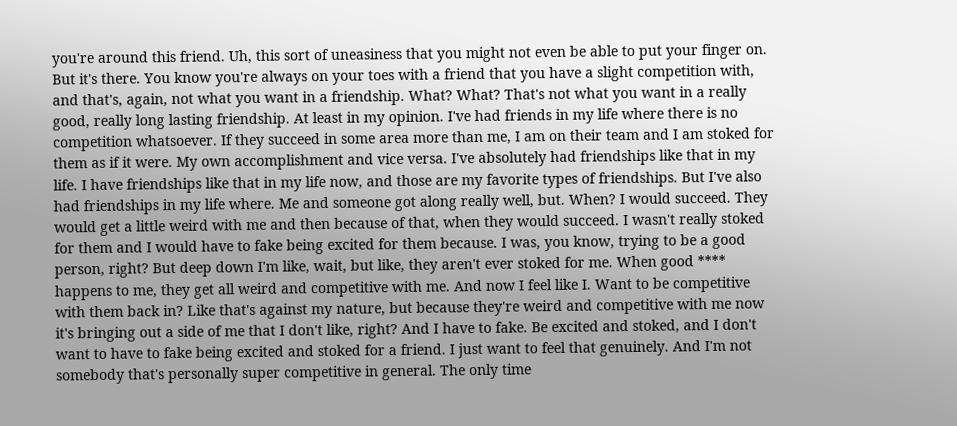you're around this friend. Uh, this sort of uneasiness that you might not even be able to put your finger on. But it's there. You know you're always on your toes with a friend that you have a slight competition with, and that's, again, not what you want in a friendship. What? What? That's not what you want in a really good, really long lasting friendship. At least in my opinion. I've had friends in my life where there is no competition whatsoever. If they succeed in some area more than me, I am on their team and I am stoked for them as if it were. My own accomplishment and vice versa. I've absolutely had friendships like that in my life. I have friendships like that in my life now, and those are my favorite types of friendships. But I've also had friendships in my life where. Me and someone got along really well, but. When? I would succeed. They would get a little weird with me and then because of that, when they would succeed. I wasn't really stoked for them and I would have to fake being excited for them because. I was, you know, trying to be a good person, right? But deep down I'm like, wait, but like, they aren't ever stoked for me. When good **** happens to me, they get all weird and competitive with me. And now I feel like I. Want to be competitive with them back in? Like that's against my nature, but because they're weird and competitive with me now it's bringing out a side of me that I don't like, right? And I have to fake. Be excited and stoked, and I don't want to have to fake being excited and stoked for a friend. I just want to feel that genuinely. And I'm not somebody that's personally super competitive in general. The only time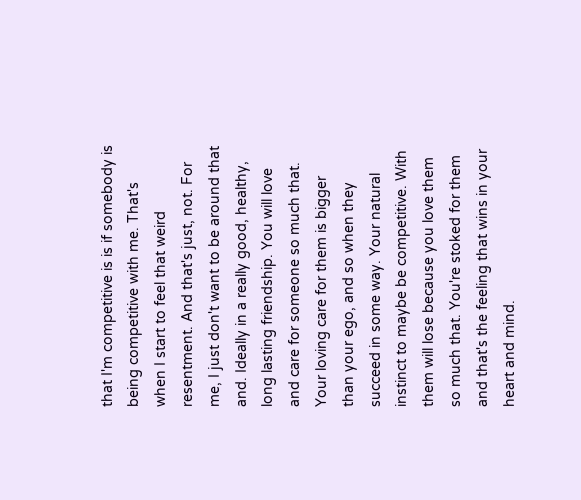that I'm competitive is is if somebody is being competitive with me. That's when I start to feel that weird resentment. And that's just, not. For me, I just don't want to be around that and. Ideally in a really good, healthy, long lasting friendship. You will love and care for someone so much that. Your loving care for them is bigger than your ego, and so when they succeed in some way. Your natural instinct to maybe be competitive. With them will lose because you love them so much that. You're stoked for them and that's the feeling that wins in your heart and mind.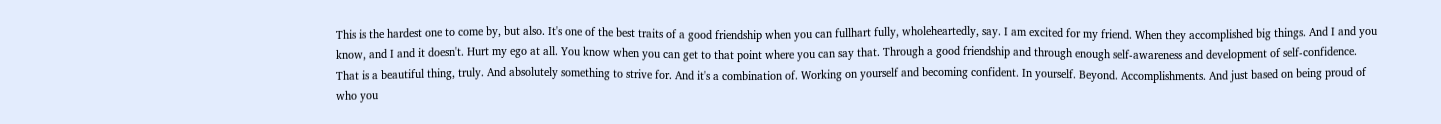This is the hardest one to come by, but also. It's one of the best traits of a good friendship when you can fullhart fully, wholeheartedly, say. I am excited for my friend. When they accomplished big things. And I and you know, and I and it doesn't. Hurt my ego at all. You know when you can get to that point where you can say that. Through a good friendship and through enough self-awareness and development of self-confidence. That is a beautiful thing, truly. And absolutely something to strive for. And it's a combination of. Working on yourself and becoming confident. In yourself. Beyond. Accomplishments. And just based on being proud of who you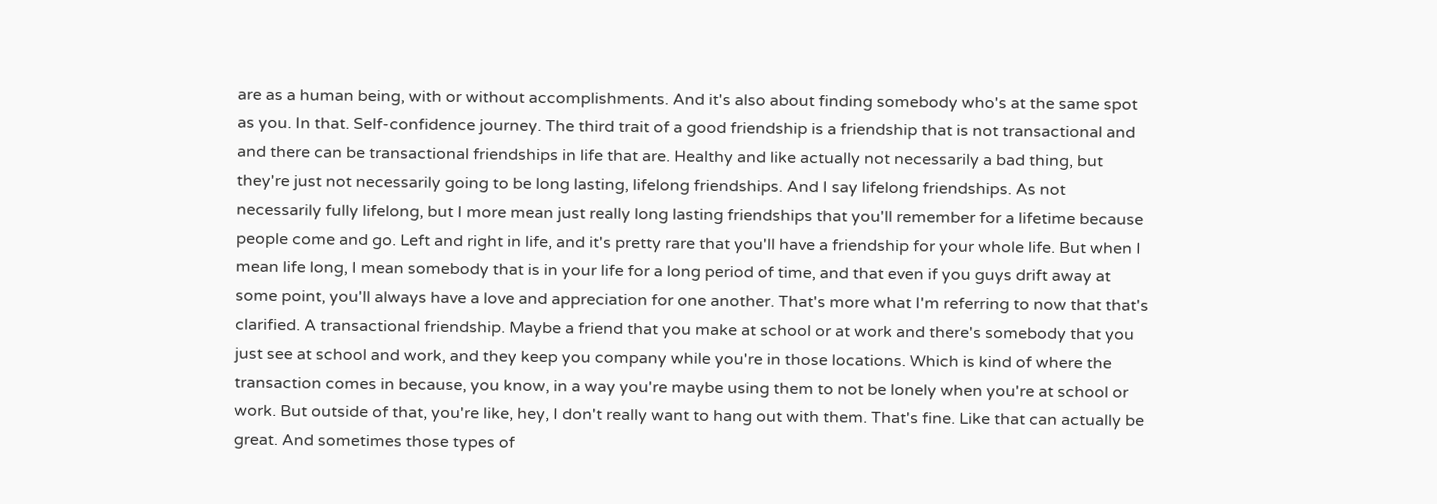are as a human being, with or without accomplishments. And it's also about finding somebody who's at the same spot as you. In that. Self-confidence journey. The third trait of a good friendship is a friendship that is not transactional and and there can be transactional friendships in life that are. Healthy and like actually not necessarily a bad thing, but they're just not necessarily going to be long lasting, lifelong friendships. And I say lifelong friendships. As not necessarily fully lifelong, but I more mean just really long lasting friendships that you'll remember for a lifetime because people come and go. Left and right in life, and it's pretty rare that you'll have a friendship for your whole life. But when I mean life long, I mean somebody that is in your life for a long period of time, and that even if you guys drift away at some point, you'll always have a love and appreciation for one another. That's more what I'm referring to now that that's clarified. A transactional friendship. Maybe a friend that you make at school or at work and there's somebody that you just see at school and work, and they keep you company while you're in those locations. Which is kind of where the transaction comes in because, you know, in a way you're maybe using them to not be lonely when you're at school or work. But outside of that, you're like, hey, I don't really want to hang out with them. That's fine. Like that can actually be great. And sometimes those types of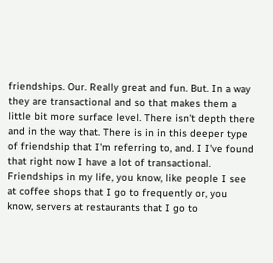friendships. Our. Really great and fun. But. In a way they are transactional and so that makes them a little bit more surface level. There isn't depth there and in the way that. There is in in this deeper type of friendship that I'm referring to, and. I I've found that right now I have a lot of transactional. Friendships in my life, you know, like people I see at coffee shops that I go to frequently or, you know, servers at restaurants that I go to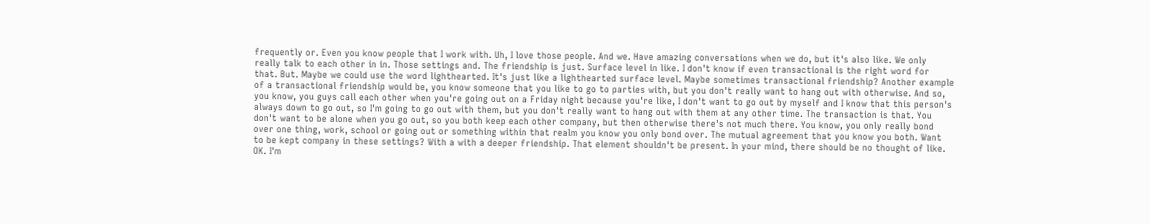frequently or. Even you know people that I work with. Uh, I love those people. And we. Have amazing conversations when we do, but it's also like. We only really talk to each other in in. Those settings and. The friendship is just. Surface level in like. I don't know if even transactional is the right word for that. But. Maybe we could use the word lighthearted. It's just like a lighthearted surface level. Maybe sometimes transactional friendship? Another example of a transactional friendship would be, you know someone that you like to go to parties with, but you don't really want to hang out with otherwise. And so, you know, you guys call each other when you're going out on a Friday night because you're like, I don't want to go out by myself and I know that this person's always down to go out, so I'm going to go out with them, but you don't really want to hang out with them at any other time. The transaction is that. You don't want to be alone when you go out, so you both keep each other company, but then otherwise there's not much there. You know, you only really bond over one thing, work, school or going out or something within that realm you know you only bond over. The mutual agreement that you know you both. Want to be kept company in these settings? With a with a deeper friendship. That element shouldn't be present. In your mind, there should be no thought of like. OK. I'm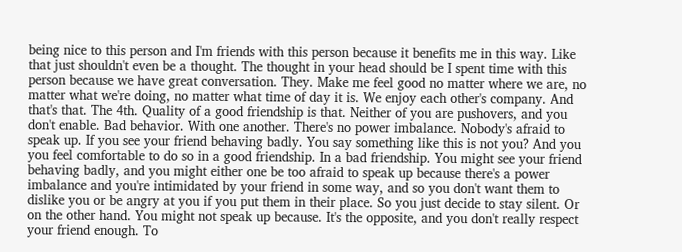being nice to this person and I'm friends with this person because it benefits me in this way. Like that just shouldn't even be a thought. The thought in your head should be I spent time with this person because we have great conversation. They. Make me feel good no matter where we are, no matter what we're doing, no matter what time of day it is. We enjoy each other's company. And that's that. The 4th. Quality of a good friendship is that. Neither of you are pushovers, and you don't enable. Bad behavior. With one another. There's no power imbalance. Nobody's afraid to speak up. If you see your friend behaving badly. You say something like this is not you? And you you feel comfortable to do so in a good friendship. In a bad friendship. You might see your friend behaving badly, and you might either one be too afraid to speak up because there's a power imbalance and you're intimidated by your friend in some way, and so you don't want them to dislike you or be angry at you if you put them in their place. So you just decide to stay silent. Or on the other hand. You might not speak up because. It's the opposite, and you don't really respect your friend enough. To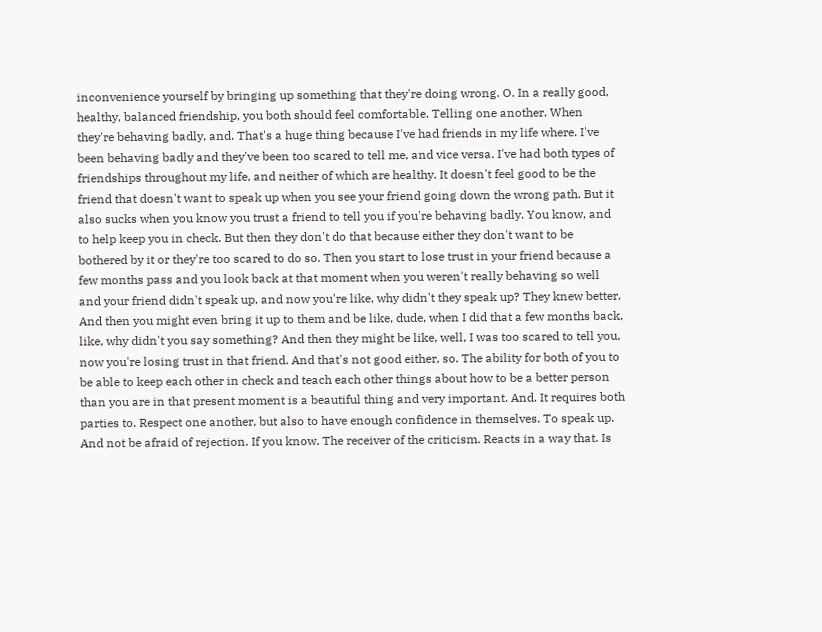inconvenience yourself by bringing up something that they're doing wrong. O. In a really good, healthy, balanced friendship, you both should feel comfortable. Telling one another. When they're behaving badly, and. That's a huge thing because I've had friends in my life where. I've been behaving badly and they've been too scared to tell me, and vice versa. I've had both types of friendships throughout my life, and neither of which are healthy. It doesn't feel good to be the friend that doesn't want to speak up when you see your friend going down the wrong path. But it also sucks when you know you trust a friend to tell you if you're behaving badly. You know, and to help keep you in check. But then they don't do that because either they don't want to be bothered by it or they're too scared to do so. Then you start to lose trust in your friend because a few months pass and you look back at that moment when you weren't really behaving so well and your friend didn't speak up, and now you're like, why didn't they speak up? They knew better. And then you might even bring it up to them and be like, dude, when I did that a few months back, like, why didn't you say something? And then they might be like, well, I was too scared to tell you, now you're losing trust in that friend. And that's not good either, so. The ability for both of you to be able to keep each other in check and teach each other things about how to be a better person than you are in that present moment is a beautiful thing and very important. And. It requires both parties to. Respect one another, but also to have enough confidence in themselves. To speak up. And not be afraid of rejection. If you know. The receiver of the criticism. Reacts in a way that. Is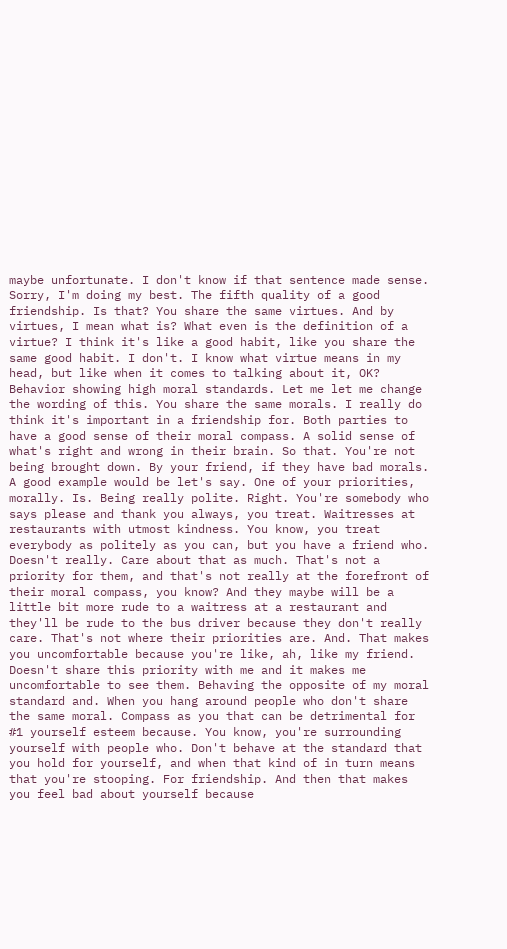maybe unfortunate. I don't know if that sentence made sense. Sorry, I'm doing my best. The fifth quality of a good friendship. Is that? You share the same virtues. And by virtues, I mean what is? What even is the definition of a virtue? I think it's like a good habit, like you share the same good habit. I don't. I know what virtue means in my head, but like when it comes to talking about it, OK? Behavior showing high moral standards. Let me let me change the wording of this. You share the same morals. I really do think it's important in a friendship for. Both parties to have a good sense of their moral compass. A solid sense of what's right and wrong in their brain. So that. You're not being brought down. By your friend, if they have bad morals. A good example would be let's say. One of your priorities, morally. Is. Being really polite. Right. You're somebody who says please and thank you always, you treat. Waitresses at restaurants with utmost kindness. You know, you treat everybody as politely as you can, but you have a friend who. Doesn't really. Care about that as much. That's not a priority for them, and that's not really at the forefront of their moral compass, you know? And they maybe will be a little bit more rude to a waitress at a restaurant and they'll be rude to the bus driver because they don't really care. That's not where their priorities are. And. That makes you uncomfortable because you're like, ah, like my friend. Doesn't share this priority with me and it makes me uncomfortable to see them. Behaving the opposite of my moral standard and. When you hang around people who don't share the same moral. Compass as you that can be detrimental for #1 yourself esteem because. You know, you're surrounding yourself with people who. Don't behave at the standard that you hold for yourself, and when that kind of in turn means that you're stooping. For friendship. And then that makes you feel bad about yourself because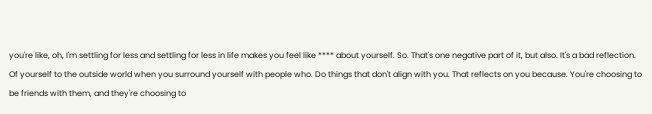you're like, oh, I'm settling for less and settling for less in life makes you feel like **** about yourself. So. That's one negative part of it, but also. It's a bad reflection. Of yourself to the outside world when you surround yourself with people who. Do things that don't align with you. That reflects on you because. You're choosing to be friends with them, and they're choosing to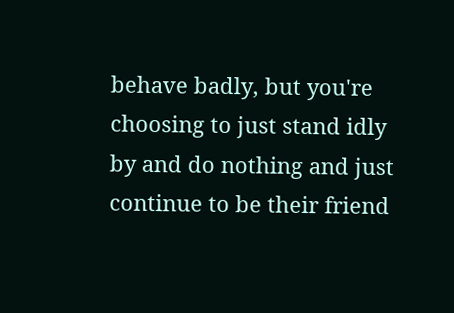behave badly, but you're choosing to just stand idly by and do nothing and just continue to be their friend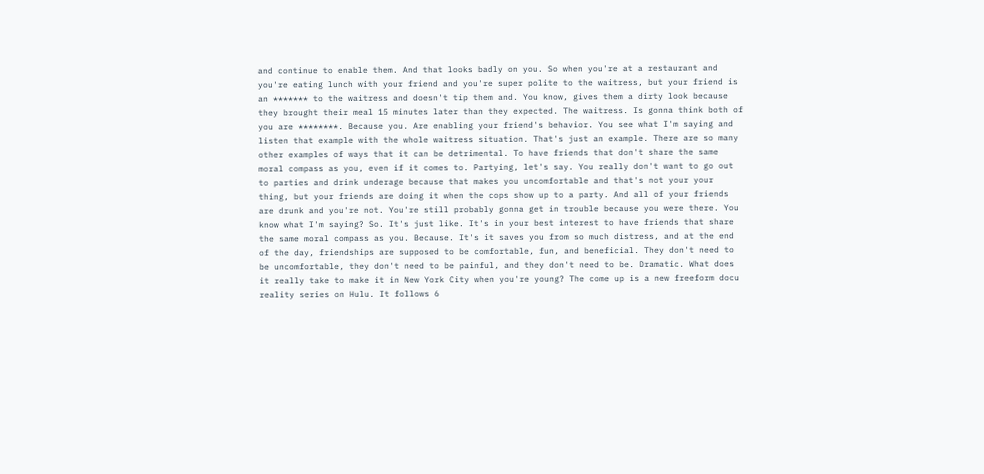and continue to enable them. And that looks badly on you. So when you're at a restaurant and you're eating lunch with your friend and you're super polite to the waitress, but your friend is an ******* to the waitress and doesn't tip them and. You know, gives them a dirty look because they brought their meal 15 minutes later than they expected. The waitress. Is gonna think both of you are ********. Because you. Are enabling your friend's behavior. You see what I'm saying and listen that example with the whole waitress situation. That's just an example. There are so many other examples of ways that it can be detrimental. To have friends that don't share the same moral compass as you, even if it comes to. Partying, let's say. You really don't want to go out to parties and drink underage because that makes you uncomfortable and that's not your your thing, but your friends are doing it when the cops show up to a party. And all of your friends are drunk and you're not. You're still probably gonna get in trouble because you were there. You know what I'm saying? So. It's just like. It's in your best interest to have friends that share the same moral compass as you. Because. It's it saves you from so much distress, and at the end of the day, friendships are supposed to be comfortable, fun, and beneficial. They don't need to be uncomfortable, they don't need to be painful, and they don't need to be. Dramatic. What does it really take to make it in New York City when you're young? The come up is a new freeform docu reality series on Hulu. It follows 6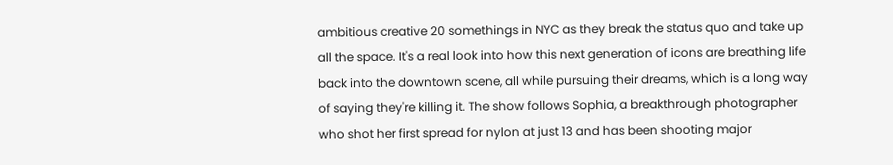ambitious creative 20 somethings in NYC as they break the status quo and take up all the space. It's a real look into how this next generation of icons are breathing life back into the downtown scene, all while pursuing their dreams, which is a long way of saying they're killing it. The show follows Sophia, a breakthrough photographer who shot her first spread for nylon at just 13 and has been shooting major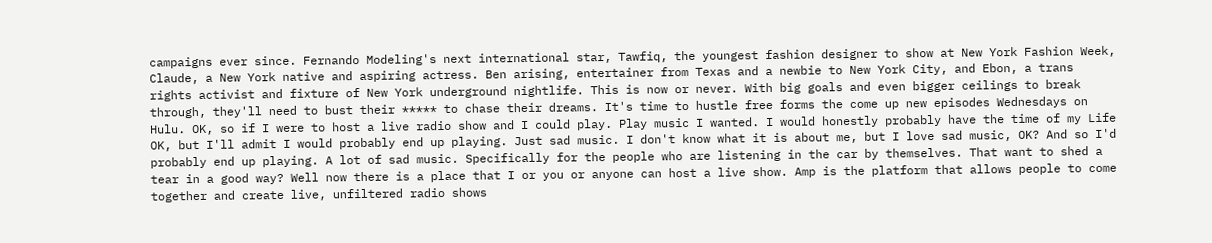campaigns ever since. Fernando Modeling's next international star, Tawfiq, the youngest fashion designer to show at New York Fashion Week, Claude, a New York native and aspiring actress. Ben arising, entertainer from Texas and a newbie to New York City, and Ebon, a trans rights activist and fixture of New York underground nightlife. This is now or never. With big goals and even bigger ceilings to break through, they'll need to bust their ***** to chase their dreams. It's time to hustle free forms the come up new episodes Wednesdays on Hulu. OK, so if I were to host a live radio show and I could play. Play music I wanted. I would honestly probably have the time of my Life OK, but I'll admit I would probably end up playing. Just sad music. I don't know what it is about me, but I love sad music, OK? And so I'd probably end up playing. A lot of sad music. Specifically for the people who are listening in the car by themselves. That want to shed a tear in a good way? Well now there is a place that I or you or anyone can host a live show. Amp is the platform that allows people to come together and create live, unfiltered radio shows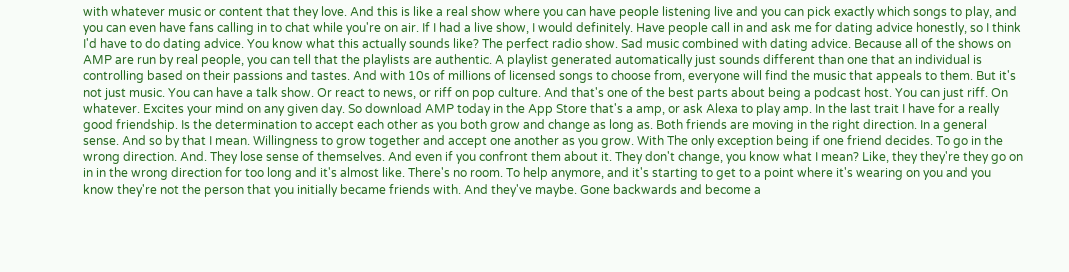with whatever music or content that they love. And this is like a real show where you can have people listening live and you can pick exactly which songs to play, and you can even have fans calling in to chat while you're on air. If I had a live show, I would definitely. Have people call in and ask me for dating advice honestly, so I think I'd have to do dating advice. You know what this actually sounds like? The perfect radio show. Sad music combined with dating advice. Because all of the shows on AMP are run by real people, you can tell that the playlists are authentic. A playlist generated automatically just sounds different than one that an individual is controlling based on their passions and tastes. And with 10s of millions of licensed songs to choose from, everyone will find the music that appeals to them. But it's not just music. You can have a talk show. Or react to news, or riff on pop culture. And that's one of the best parts about being a podcast host. You can just riff. On whatever. Excites your mind on any given day. So download AMP today in the App Store that's a amp, or ask Alexa to play amp. In the last trait I have for a really good friendship. Is the determination to accept each other as you both grow and change as long as. Both friends are moving in the right direction. In a general sense. And so by that I mean. Willingness to grow together and accept one another as you grow. With The only exception being if one friend decides. To go in the wrong direction. And. They lose sense of themselves. And even if you confront them about it. They don't change, you know what I mean? Like, they they're they go on in in the wrong direction for too long and it's almost like. There's no room. To help anymore, and it's starting to get to a point where it's wearing on you and you know they're not the person that you initially became friends with. And they've maybe. Gone backwards and become a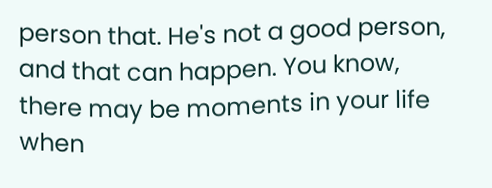person that. He's not a good person, and that can happen. You know, there may be moments in your life when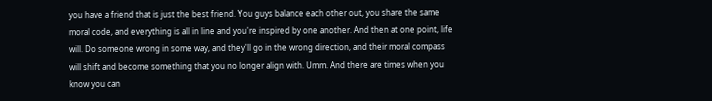you have a friend that is just the best friend. You guys balance each other out, you share the same moral code, and everything is all in line and you're inspired by one another. And then at one point, life will. Do someone wrong in some way, and they'll go in the wrong direction, and their moral compass will shift and become something that you no longer align with. Umm. And there are times when you know you can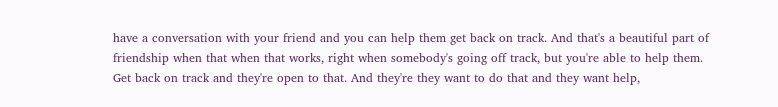have a conversation with your friend and you can help them get back on track. And that's a beautiful part of friendship when that when that works, right when somebody's going off track, but you're able to help them. Get back on track and they're open to that. And they're they want to do that and they want help,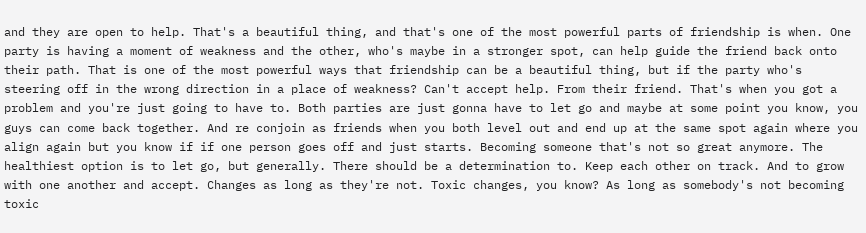and they are open to help. That's a beautiful thing, and that's one of the most powerful parts of friendship is when. One party is having a moment of weakness and the other, who's maybe in a stronger spot, can help guide the friend back onto their path. That is one of the most powerful ways that friendship can be a beautiful thing, but if the party who's steering off in the wrong direction in a place of weakness? Can't accept help. From their friend. That's when you got a problem and you're just going to have to. Both parties are just gonna have to let go and maybe at some point you know, you guys can come back together. And re conjoin as friends when you both level out and end up at the same spot again where you align again but you know if if one person goes off and just starts. Becoming someone that's not so great anymore. The healthiest option is to let go, but generally. There should be a determination to. Keep each other on track. And to grow with one another and accept. Changes as long as they're not. Toxic changes, you know? As long as somebody's not becoming toxic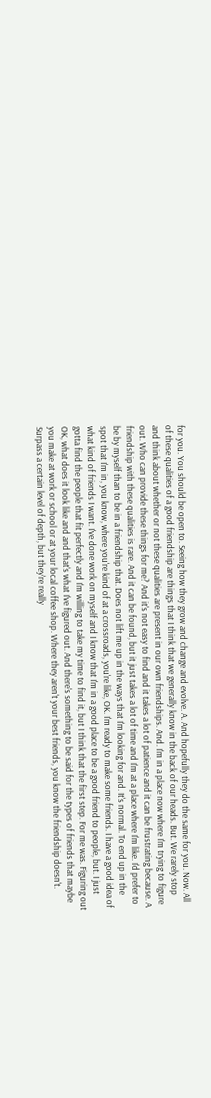for you. You should be open to. Seeing how they grow and change and evolve. A. And hopefully they do the same for you. Now. All of these qualities of a good friendship are things that I think that we generally know in the back of our heads. But. We rarely stop and think about whether or not these qualities are present in our own friendships. And. I'm in a place now where I'm trying to figure out. Who can provide these things for me? And it's not easy to find and it takes a lot of patience and it can be frustrating because. A friendship with these qualities is rare. And it can be found, but it just takes a lot of time and I'm at a place where I'm like. I'd prefer to be by myself than to be in a friendship that. Does not lift me up in the ways that I'm looking for and. It's normal. To end up in the spot that I'm in, you know, where you're kind of at a crossroads, you're like, OK. I'm ready to make some friends. I have a good idea of what kind of friends I want. I've done work on myself and I know that I'm in a good place to be a good friend to people, but. I just gotta find the people that fit perfectly and I'm willing to take my time to find it, but I think that the first step. For me was. Figuring out OK, what does it look like and and that's what I've figured out. And there's something to be said for the types of friends that maybe you make at work or school or at your local coffee shop. Where they aren't your best friends, you know the friendship doesn't. Surpass a certain level of depth, but they're really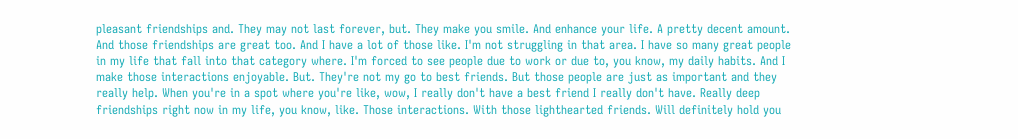pleasant friendships and. They may not last forever, but. They make you smile. And enhance your life. A pretty decent amount. And those friendships are great too. And I have a lot of those like. I'm not struggling in that area. I have so many great people in my life that fall into that category where. I'm forced to see people due to work or due to, you know, my daily habits. And I make those interactions enjoyable. But. They're not my go to best friends. But those people are just as important and they really help. When you're in a spot where you're like, wow, I really don't have a best friend I really don't have. Really deep friendships right now in my life, you know, like. Those interactions. With those lighthearted friends. Will definitely hold you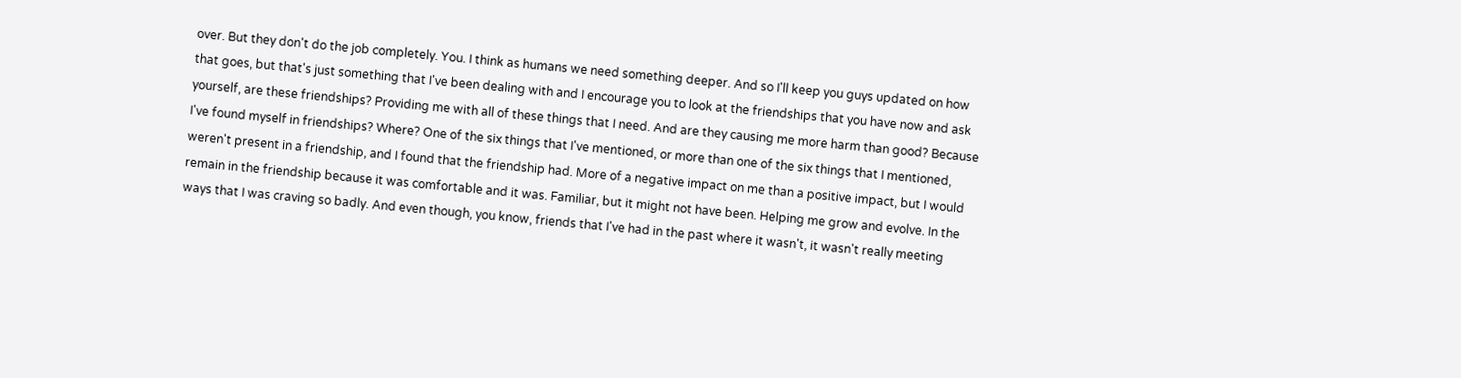over. But they don't do the job completely. You. I think as humans we need something deeper. And so I'll keep you guys updated on how that goes, but that's just something that I've been dealing with and I encourage you to look at the friendships that you have now and ask yourself, are these friendships? Providing me with all of these things that I need. And are they causing me more harm than good? Because I've found myself in friendships? Where? One of the six things that I've mentioned, or more than one of the six things that I mentioned, weren't present in a friendship, and I found that the friendship had. More of a negative impact on me than a positive impact, but I would remain in the friendship because it was comfortable and it was. Familiar, but it might not have been. Helping me grow and evolve. In the ways that I was craving so badly. And even though, you know, friends that I've had in the past where it wasn't, it wasn't really meeting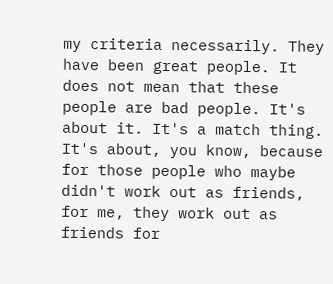my criteria necessarily. They have been great people. It does not mean that these people are bad people. It's about it. It's a match thing. It's about, you know, because for those people who maybe didn't work out as friends, for me, they work out as friends for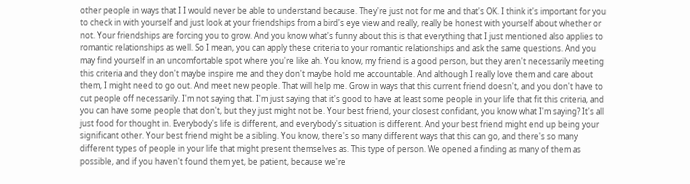other people in ways that I I would never be able to understand because. They're just not for me and that's OK. I think it's important for you to check in with yourself and just look at your friendships from a bird's eye view and really, really be honest with yourself about whether or not. Your friendships are forcing you to grow. And you know what's funny about this is that everything that I just mentioned also applies to romantic relationships as well. So I mean, you can apply these criteria to your romantic relationships and ask the same questions. And you may find yourself in an uncomfortable spot where you're like ah. You know, my friend is a good person, but they aren't necessarily meeting this criteria and they don't maybe inspire me and they don't maybe hold me accountable. And although I really love them and care about them, I might need to go out. And meet new people. That will help me. Grow in ways that this current friend doesn't, and you don't have to cut people off necessarily. I'm not saying that. I'm just saying that it's good to have at least some people in your life that fit this criteria, and you can have some people that don't, but they just might not be. Your best friend, your closest confidant, you know what I'm saying? It's all just food for thought in. Everybody's life is different, and everybody's situation is different. And your best friend might end up being your significant other. Your best friend might be a sibling. You know, there's so many different ways that this can go, and there's so many different types of people in your life that might present themselves as. This type of person. We opened a finding as many of them as possible, and if you haven't found them yet, be patient, because we're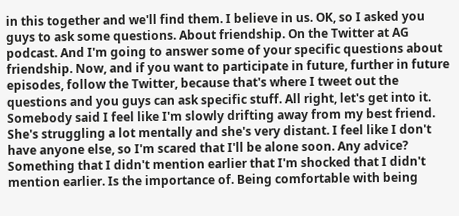in this together and we'll find them. I believe in us. OK, so I asked you guys to ask some questions. About friendship. On the Twitter at AG podcast. And I'm going to answer some of your specific questions about friendship. Now, and if you want to participate in future, further in future episodes, follow the Twitter, because that's where I tweet out the questions and you guys can ask specific stuff. All right, let's get into it. Somebody said I feel like I'm slowly drifting away from my best friend. She's struggling a lot mentally and she's very distant. I feel like I don't have anyone else, so I'm scared that I'll be alone soon. Any advice? Something that I didn't mention earlier that I'm shocked that I didn't mention earlier. Is the importance of. Being comfortable with being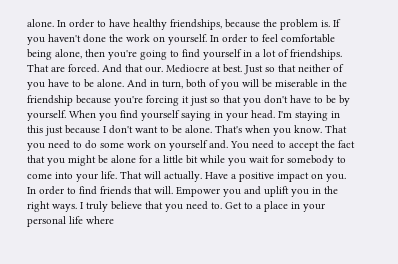alone. In order to have healthy friendships, because the problem is. If you haven't done the work on yourself. In order to feel comfortable being alone, then you're going to find yourself in a lot of friendships. That are forced. And that our. Mediocre at best. Just so that neither of you have to be alone. And in turn, both of you will be miserable in the friendship because you're forcing it just so that you don't have to be by yourself. When you find yourself saying in your head. I'm staying in this just because I don't want to be alone. That's when you know. That you need to do some work on yourself and. You need to accept the fact that you might be alone for a little bit while you wait for somebody to come into your life. That will actually. Have a positive impact on you. In order to find friends that will. Empower you and uplift you in the right ways. I truly believe that you need to. Get to a place in your personal life where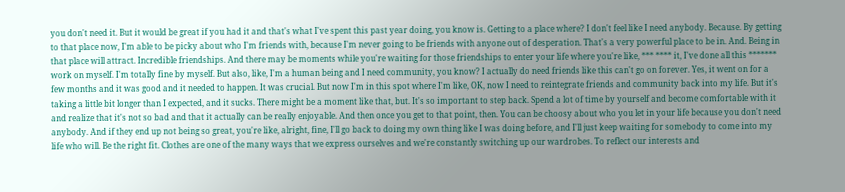you don't need it. But it would be great if you had it and that's what I've spent this past year doing, you know is. Getting to a place where? I don't feel like I need anybody. Because. By getting to that place now, I'm able to be picky about who I'm friends with, because I'm never going to be friends with anyone out of desperation. That's a very powerful place to be in. And. Being in that place will attract. Incredible friendships. And there may be moments while you're waiting for those friendships to enter your life where you're like, *** **** it, I've done all this ******* work on myself. I'm totally fine by myself. But also, like, I'm a human being and I need community, you know? I actually do need friends like this can't go on forever. Yes, it went on for a few months and it was good and it needed to happen. It was crucial. But now I'm in this spot where I'm like, OK, now I need to reintegrate friends and community back into my life. But it's taking a little bit longer than I expected, and it sucks. There might be a moment like that, but. It's so important to step back. Spend a lot of time by yourself and become comfortable with it and realize that it's not so bad and that it actually can be really enjoyable. And then once you get to that point, then. You can be choosy about who you let in your life because you don't need anybody. And if they end up not being so great, you're like, alright, fine, I'll go back to doing my own thing like I was doing before, and I'll just keep waiting for somebody to come into my life who will. Be the right fit. Clothes are one of the many ways that we express ourselves and we're constantly switching up our wardrobes. To reflect our interests and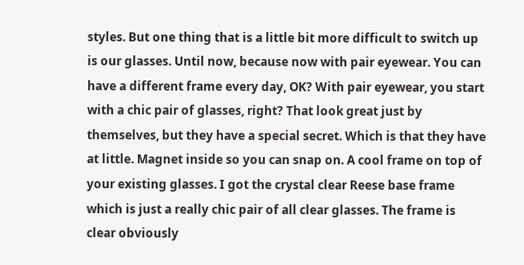styles. But one thing that is a little bit more difficult to switch up is our glasses. Until now, because now with pair eyewear. You can have a different frame every day, OK? With pair eyewear, you start with a chic pair of glasses, right? That look great just by themselves, but they have a special secret. Which is that they have at little. Magnet inside so you can snap on. A cool frame on top of your existing glasses. I got the crystal clear Reese base frame which is just a really chic pair of all clear glasses. The frame is clear obviously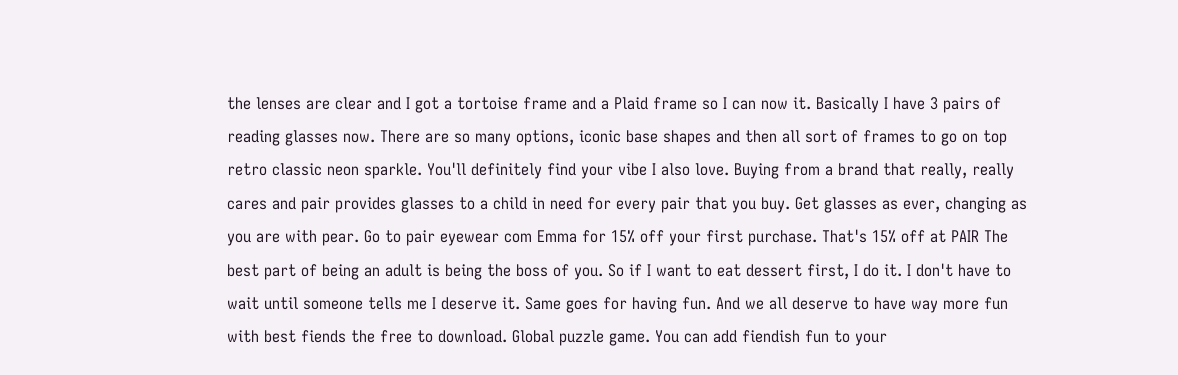the lenses are clear and I got a tortoise frame and a Plaid frame so I can now it. Basically I have 3 pairs of reading glasses now. There are so many options, iconic base shapes and then all sort of frames to go on top retro classic neon sparkle. You'll definitely find your vibe I also love. Buying from a brand that really, really cares and pair provides glasses to a child in need for every pair that you buy. Get glasses as ever, changing as you are with pear. Go to pair eyewear com Emma for 15% off your first purchase. That's 15% off at PAIR The best part of being an adult is being the boss of you. So if I want to eat dessert first, I do it. I don't have to wait until someone tells me I deserve it. Same goes for having fun. And we all deserve to have way more fun with best fiends the free to download. Global puzzle game. You can add fiendish fun to your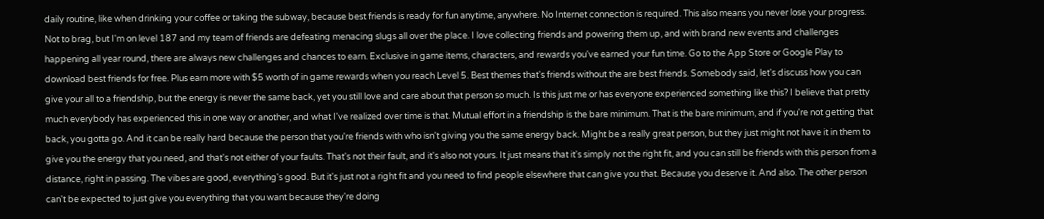daily routine, like when drinking your coffee or taking the subway, because best friends is ready for fun anytime, anywhere. No Internet connection is required. This also means you never lose your progress. Not to brag, but I'm on level 187 and my team of friends are defeating menacing slugs all over the place. I love collecting friends and powering them up, and with brand new events and challenges happening all year round, there are always new challenges and chances to earn. Exclusive in game items, characters, and rewards you've earned your fun time. Go to the App Store or Google Play to download best friends for free. Plus earn more with $5 worth of in game rewards when you reach Level 5. Best themes that's friends without the are best friends. Somebody said, let's discuss how you can give your all to a friendship, but the energy is never the same back, yet you still love and care about that person so much. Is this just me or has everyone experienced something like this? I believe that pretty much everybody has experienced this in one way or another, and what I've realized over time is that. Mutual effort in a friendship is the bare minimum. That is the bare minimum, and if you're not getting that back, you gotta go. And it can be really hard because the person that you're friends with who isn't giving you the same energy back. Might be a really great person, but they just might not have it in them to give you the energy that you need, and that's not either of your faults. That's not their fault, and it's also not yours. It just means that it's simply not the right fit, and you can still be friends with this person from a distance, right in passing. The vibes are good, everything's good. But it's just not a right fit and you need to find people elsewhere that can give you that. Because you deserve it. And also. The other person can't be expected to just give you everything that you want because they're doing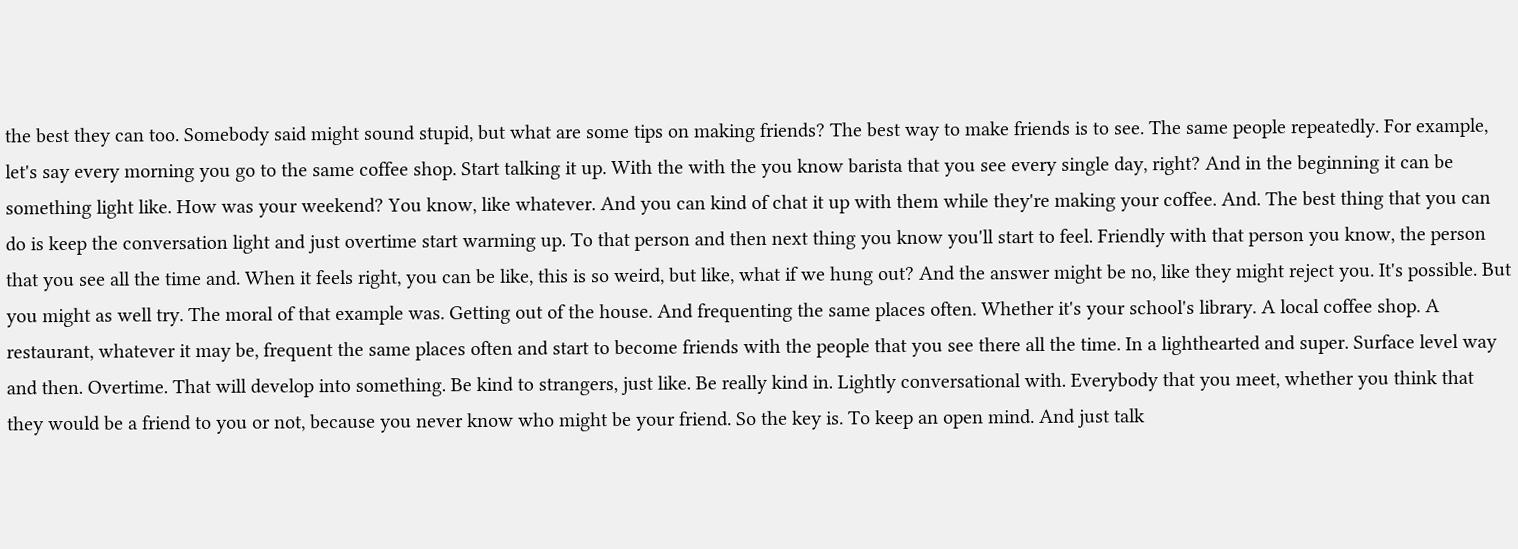the best they can too. Somebody said might sound stupid, but what are some tips on making friends? The best way to make friends is to see. The same people repeatedly. For example, let's say every morning you go to the same coffee shop. Start talking it up. With the with the you know barista that you see every single day, right? And in the beginning it can be something light like. How was your weekend? You know, like whatever. And you can kind of chat it up with them while they're making your coffee. And. The best thing that you can do is keep the conversation light and just overtime start warming up. To that person and then next thing you know you'll start to feel. Friendly with that person you know, the person that you see all the time and. When it feels right, you can be like, this is so weird, but like, what if we hung out? And the answer might be no, like they might reject you. It's possible. But you might as well try. The moral of that example was. Getting out of the house. And frequenting the same places often. Whether it's your school's library. A local coffee shop. A restaurant, whatever it may be, frequent the same places often and start to become friends with the people that you see there all the time. In a lighthearted and super. Surface level way and then. Overtime. That will develop into something. Be kind to strangers, just like. Be really kind in. Lightly conversational with. Everybody that you meet, whether you think that they would be a friend to you or not, because you never know who might be your friend. So the key is. To keep an open mind. And just talk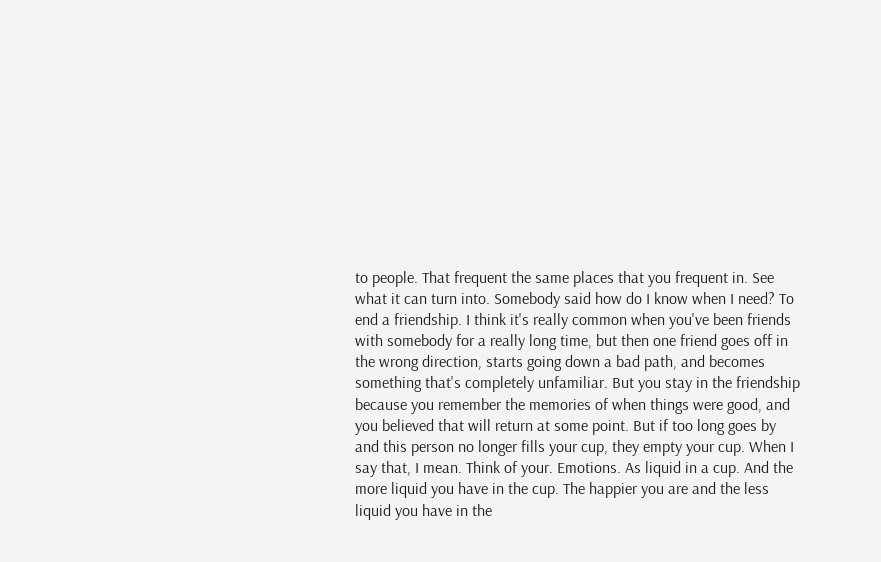to people. That frequent the same places that you frequent in. See what it can turn into. Somebody said how do I know when I need? To end a friendship. I think it's really common when you've been friends with somebody for a really long time, but then one friend goes off in the wrong direction, starts going down a bad path, and becomes something that's completely unfamiliar. But you stay in the friendship because you remember the memories of when things were good, and you believed that will return at some point. But if too long goes by and this person no longer fills your cup, they empty your cup. When I say that, I mean. Think of your. Emotions. As liquid in a cup. And the more liquid you have in the cup. The happier you are and the less liquid you have in the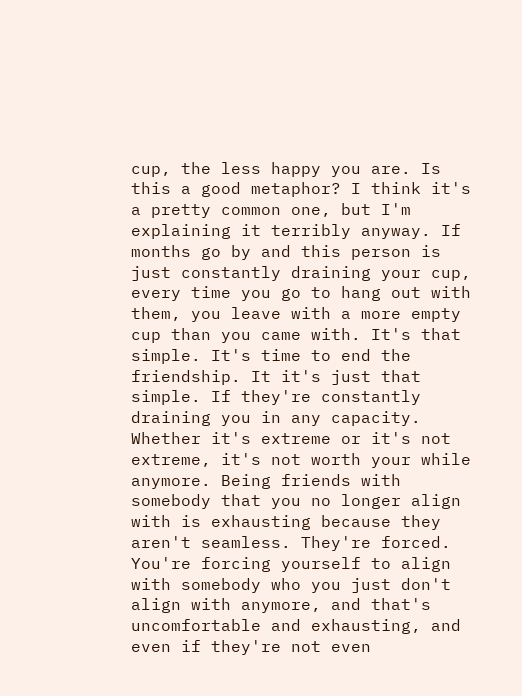cup, the less happy you are. Is this a good metaphor? I think it's a pretty common one, but I'm explaining it terribly anyway. If months go by and this person is just constantly draining your cup, every time you go to hang out with them, you leave with a more empty cup than you came with. It's that simple. It's time to end the friendship. It it's just that simple. If they're constantly draining you in any capacity. Whether it's extreme or it's not extreme, it's not worth your while anymore. Being friends with somebody that you no longer align with is exhausting because they aren't seamless. They're forced. You're forcing yourself to align with somebody who you just don't align with anymore, and that's uncomfortable and exhausting, and even if they're not even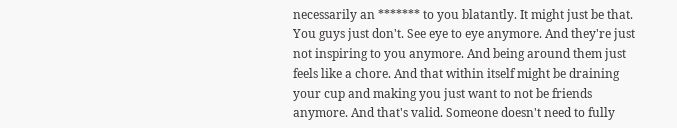necessarily an ******* to you blatantly. It might just be that. You guys just don't. See eye to eye anymore. And they're just not inspiring to you anymore. And being around them just feels like a chore. And that within itself might be draining your cup and making you just want to not be friends anymore. And that's valid. Someone doesn't need to fully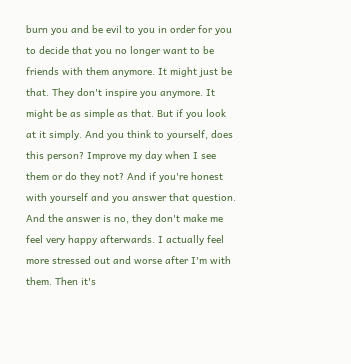burn you and be evil to you in order for you to decide that you no longer want to be friends with them anymore. It might just be that. They don't inspire you anymore. It might be as simple as that. But if you look at it simply. And you think to yourself, does this person? Improve my day when I see them or do they not? And if you're honest with yourself and you answer that question. And the answer is no, they don't make me feel very happy afterwards. I actually feel more stressed out and worse after I'm with them. Then it's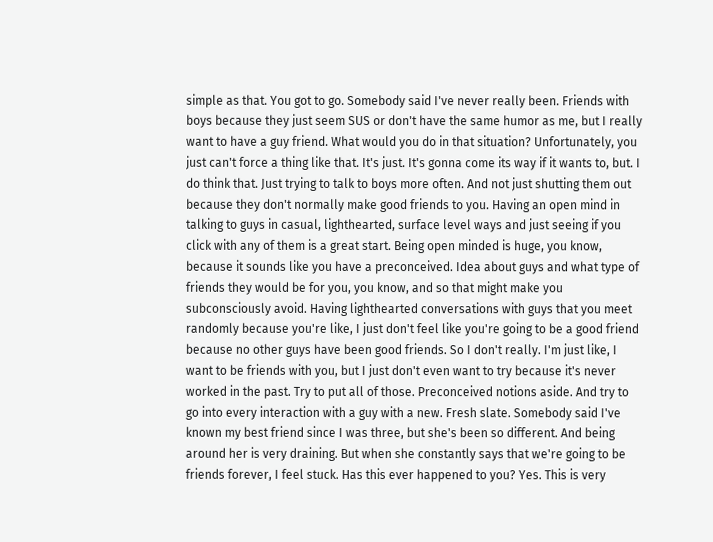simple as that. You got to go. Somebody said I've never really been. Friends with boys because they just seem SUS or don't have the same humor as me, but I really want to have a guy friend. What would you do in that situation? Unfortunately, you just can't force a thing like that. It's just. It's gonna come its way if it wants to, but. I do think that. Just trying to talk to boys more often. And not just shutting them out because they don't normally make good friends to you. Having an open mind in talking to guys in casual, lighthearted, surface level ways and just seeing if you click with any of them is a great start. Being open minded is huge, you know, because it sounds like you have a preconceived. Idea about guys and what type of friends they would be for you, you know, and so that might make you subconsciously avoid. Having lighthearted conversations with guys that you meet randomly because you're like, I just don't feel like you're going to be a good friend because no other guys have been good friends. So I don't really. I'm just like, I want to be friends with you, but I just don't even want to try because it's never worked in the past. Try to put all of those. Preconceived notions aside. And try to go into every interaction with a guy with a new. Fresh slate. Somebody said I've known my best friend since I was three, but she's been so different. And being around her is very draining. But when she constantly says that we're going to be friends forever, I feel stuck. Has this ever happened to you? Yes. This is very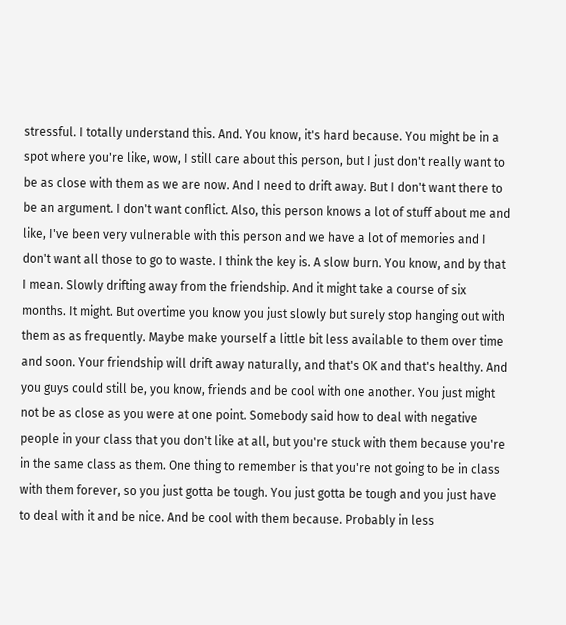stressful. I totally understand this. And. You know, it's hard because. You might be in a spot where you're like, wow, I still care about this person, but I just don't really want to be as close with them as we are now. And I need to drift away. But I don't want there to be an argument. I don't want conflict. Also, this person knows a lot of stuff about me and like, I've been very vulnerable with this person and we have a lot of memories and I don't want all those to go to waste. I think the key is. A slow burn. You know, and by that I mean. Slowly drifting away from the friendship. And it might take a course of six months. It might. But overtime you know you just slowly but surely stop hanging out with them as as frequently. Maybe make yourself a little bit less available to them over time and soon. Your friendship will drift away naturally, and that's OK and that's healthy. And you guys could still be, you know, friends and be cool with one another. You just might not be as close as you were at one point. Somebody said how to deal with negative people in your class that you don't like at all, but you're stuck with them because you're in the same class as them. One thing to remember is that you're not going to be in class with them forever, so you just gotta be tough. You just gotta be tough and you just have to deal with it and be nice. And be cool with them because. Probably in less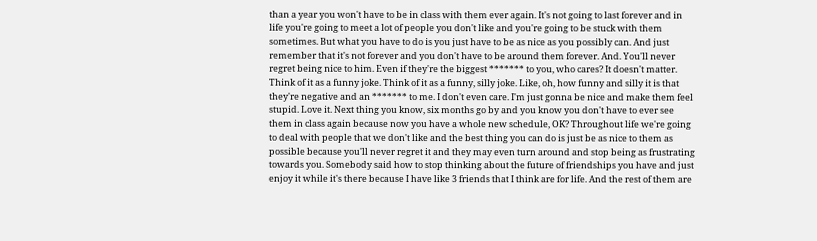than a year you won't have to be in class with them ever again. It's not going to last forever and in life you're going to meet a lot of people you don't like and you're going to be stuck with them sometimes. But what you have to do is you just have to be as nice as you possibly can. And just remember that it's not forever and you don't have to be around them forever. And. You'll never regret being nice to him. Even if they're the biggest ******* to you, who cares? It doesn't matter. Think of it as a funny joke. Think of it as a funny, silly joke. Like, oh, how funny and silly it is that they're negative and an ******* to me. I don't even care. I'm just gonna be nice and make them feel stupid. Love it. Next thing you know, six months go by and you know you don't have to ever see them in class again because now you have a whole new schedule, OK? Throughout life we're going to deal with people that we don't like and the best thing you can do is just be as nice to them as possible because you'll never regret it and they may even turn around and stop being as frustrating towards you. Somebody said how to stop thinking about the future of friendships you have and just enjoy it while it's there because I have like 3 friends that I think are for life. And the rest of them are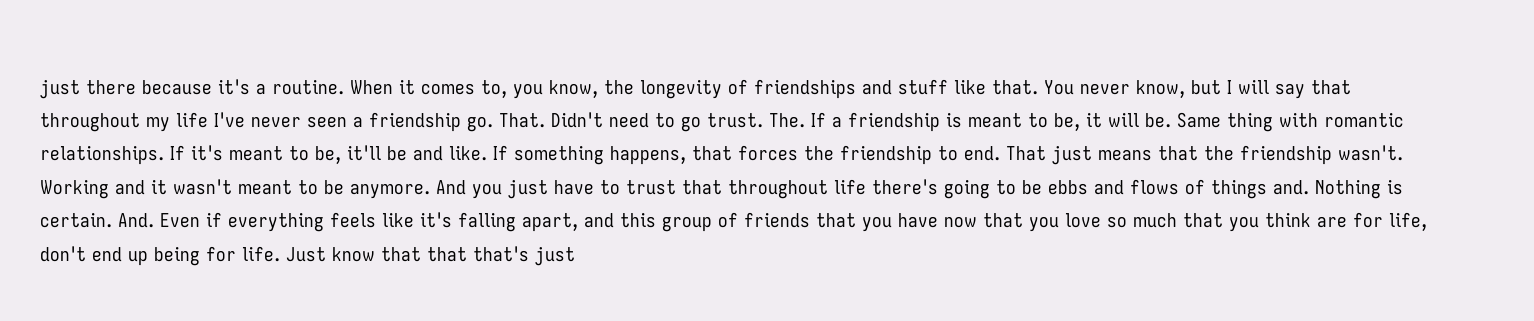just there because it's a routine. When it comes to, you know, the longevity of friendships and stuff like that. You never know, but I will say that throughout my life I've never seen a friendship go. That. Didn't need to go trust. The. If a friendship is meant to be, it will be. Same thing with romantic relationships. If it's meant to be, it'll be and like. If something happens, that forces the friendship to end. That just means that the friendship wasn't. Working and it wasn't meant to be anymore. And you just have to trust that throughout life there's going to be ebbs and flows of things and. Nothing is certain. And. Even if everything feels like it's falling apart, and this group of friends that you have now that you love so much that you think are for life, don't end up being for life. Just know that that that's just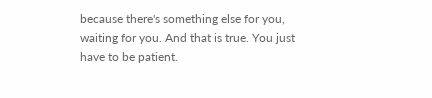because there's something else for you, waiting for you. And that is true. You just have to be patient.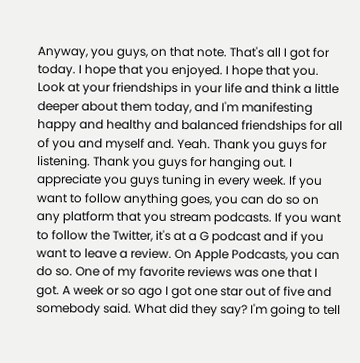Anyway, you guys, on that note. That's all I got for today. I hope that you enjoyed. I hope that you. Look at your friendships in your life and think a little deeper about them today, and I'm manifesting happy and healthy and balanced friendships for all of you and myself and. Yeah. Thank you guys for listening. Thank you guys for hanging out. I appreciate you guys tuning in every week. If you want to follow anything goes, you can do so on any platform that you stream podcasts. If you want to follow the Twitter, it's at a G podcast and if you want to leave a review. On Apple Podcasts, you can do so. One of my favorite reviews was one that I got. A week or so ago I got one star out of five and somebody said. What did they say? I'm going to tell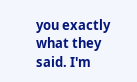you exactly what they said. I'm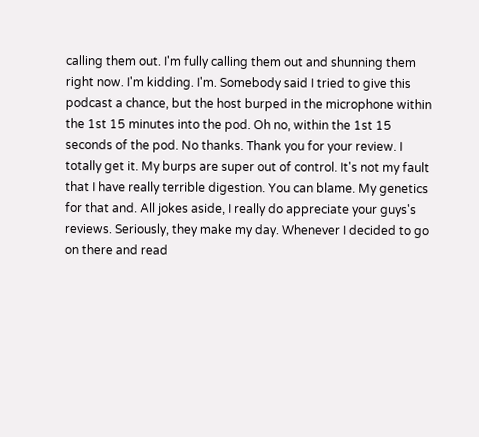calling them out. I'm fully calling them out and shunning them right now. I'm kidding. I'm. Somebody said I tried to give this podcast a chance, but the host burped in the microphone within the 1st 15 minutes into the pod. Oh no, within the 1st 15 seconds of the pod. No thanks. Thank you for your review. I totally get it. My burps are super out of control. It's not my fault that I have really terrible digestion. You can blame. My genetics for that and. All jokes aside, I really do appreciate your guys's reviews. Seriously, they make my day. Whenever I decided to go on there and read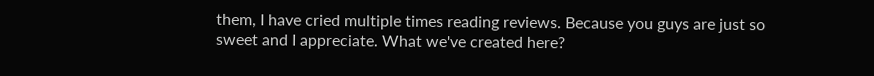them, I have cried multiple times reading reviews. Because you guys are just so sweet and I appreciate. What we've created here?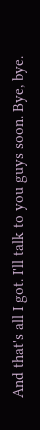And that's all I got. I'll talk to you guys soon. Bye, bye.